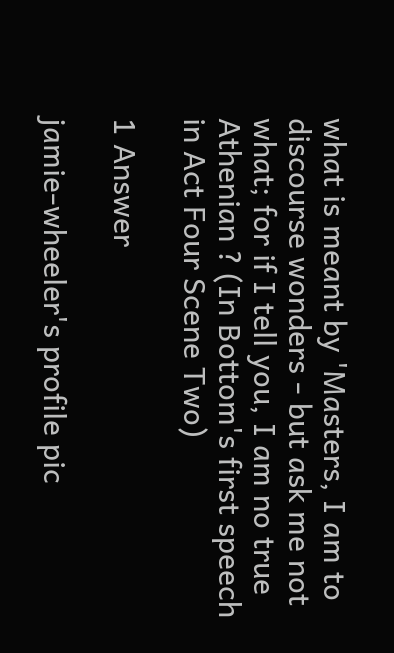what is meant by 'Masters, I am to discourse wonders - but ask me not what; for if I tell you, I am no true Athenian ? (In Bottom's first speech in Act Four Scene Two)

1 Answer

jamie-wheeler's profile pic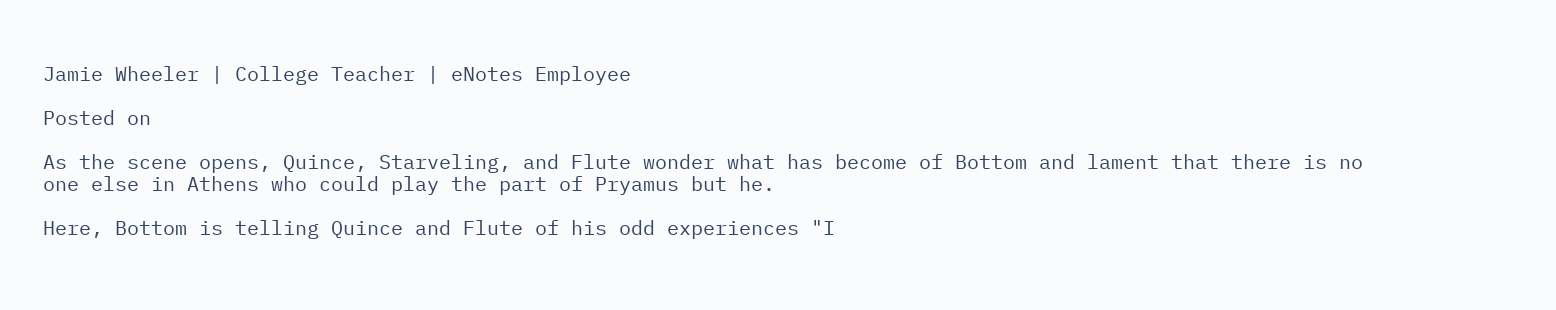Jamie Wheeler | College Teacher | eNotes Employee

Posted on

As the scene opens, Quince, Starveling, and Flute wonder what has become of Bottom and lament that there is no one else in Athens who could play the part of Pryamus but he.

Here, Bottom is telling Quince and Flute of his odd experiences "I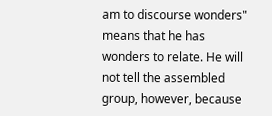am to discourse wonders" means that he has wonders to relate. He will not tell the assembled group, however, because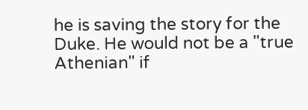he is saving the story for the Duke. He would not be a "true Athenian" if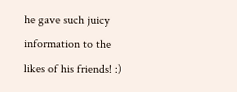he gave such juicy information to the likes of his friends! :)